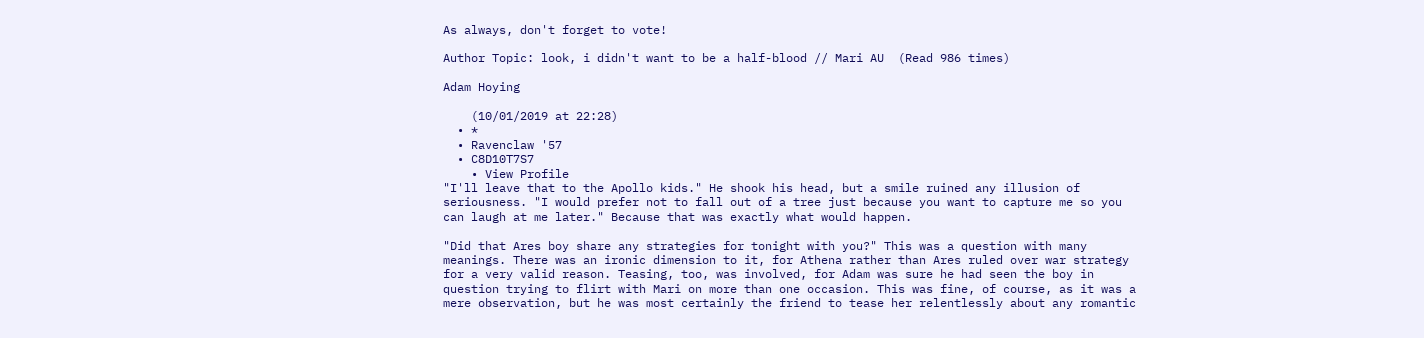As always, don't forget to vote!

Author Topic: look, i didn't want to be a half-blood // Mari AU  (Read 986 times)

Adam Hoying

    (10/01/2019 at 22:28)
  • *
  • Ravenclaw '57
  • C8D10T7S7
    • View Profile
"I'll leave that to the Apollo kids." He shook his head, but a smile ruined any illusion of seriousness. "I would prefer not to fall out of a tree just because you want to capture me so you can laugh at me later." Because that was exactly what would happen.

"Did that Ares boy share any strategies for tonight with you?" This was a question with many meanings. There was an ironic dimension to it, for Athena rather than Ares ruled over war strategy for a very valid reason. Teasing, too, was involved, for Adam was sure he had seen the boy in question trying to flirt with Mari on more than one occasion. This was fine, of course, as it was a mere observation, but he was most certainly the friend to tease her relentlessly about any romantic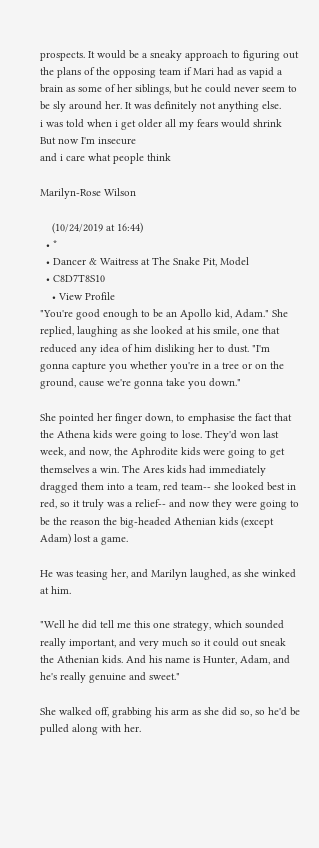prospects. It would be a sneaky approach to figuring out the plans of the opposing team if Mari had as vapid a brain as some of her siblings, but he could never seem to be sly around her. It was definitely not anything else.
i was told when i get older all my fears would shrink
But now I'm insecure
and i care what people think

Marilyn-Rose Wilson

    (10/24/2019 at 16:44)
  • *
  • Dancer & Waitress at The Snake Pit, Model
  • C8D7T8S10
    • View Profile
"You're good enough to be an Apollo kid, Adam." She replied, laughing as she looked at his smile, one that reduced any idea of him disliking her to dust. "I'm gonna capture you whether you're in a tree or on the ground, cause we're gonna take you down."

She pointed her finger down, to emphasise the fact that the Athena kids were going to lose. They'd won last week, and now, the Aphrodite kids were going to get themselves a win. The Ares kids had immediately dragged them into a team, red team-- she looked best in red, so it truly was a relief-- and now they were going to be the reason the big-headed Athenian kids (except Adam) lost a game.

He was teasing her, and Marilyn laughed, as she winked at him.

"Well he did tell me this one strategy, which sounded really important, and very much so it could out sneak the Athenian kids. And his name is Hunter, Adam, and he's really genuine and sweet."

She walked off, grabbing his arm as she did so, so he'd be pulled along with her.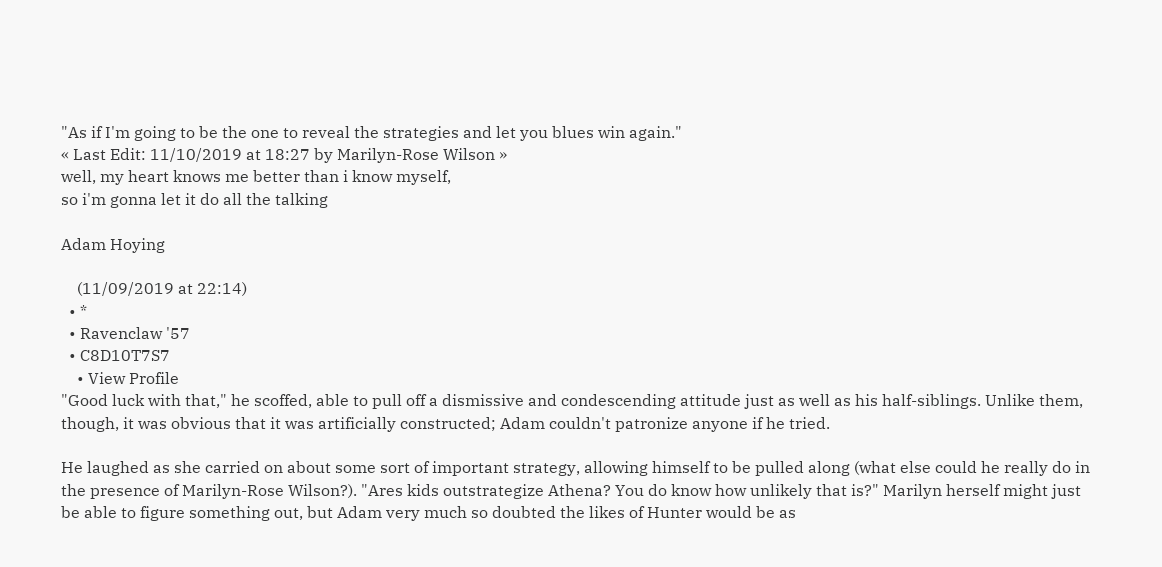"As if I'm going to be the one to reveal the strategies and let you blues win again."
« Last Edit: 11/10/2019 at 18:27 by Marilyn-Rose Wilson »
well, my heart knows me better than i know myself,
so i'm gonna let it do all the talking

Adam Hoying

    (11/09/2019 at 22:14)
  • *
  • Ravenclaw '57
  • C8D10T7S7
    • View Profile
"Good luck with that," he scoffed, able to pull off a dismissive and condescending attitude just as well as his half-siblings. Unlike them, though, it was obvious that it was artificially constructed; Adam couldn't patronize anyone if he tried.

He laughed as she carried on about some sort of important strategy, allowing himself to be pulled along (what else could he really do in the presence of Marilyn-Rose Wilson?). "Ares kids outstrategize Athena? You do know how unlikely that is?" Marilyn herself might just be able to figure something out, but Adam very much so doubted the likes of Hunter would be as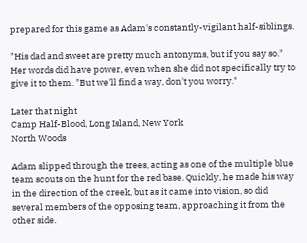prepared for this game as Adam's constantly-vigilant half-siblings.

"His dad and sweet are pretty much antonyms, but if you say so." Her words did have power, even when she did not specifically try to give it to them. "But we'll find a way, don't you worry."

Later that night
Camp Half-Blood, Long Island, New York
North Woods

Adam slipped through the trees, acting as one of the multiple blue team scouts on the hunt for the red base. Quickly, he made his way in the direction of the creek, but as it came into vision, so did several members of the opposing team, approaching it from the other side.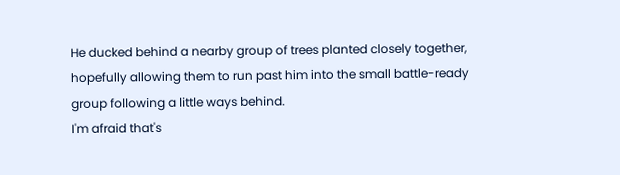He ducked behind a nearby group of trees planted closely together, hopefully allowing them to run past him into the small battle-ready group following a little ways behind.
I'm afraid that's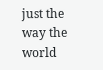just the way the world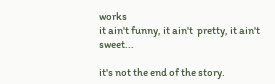works
it ain't funny, it ain't  pretty, it ain't  sweet...

it's not the end of the story.